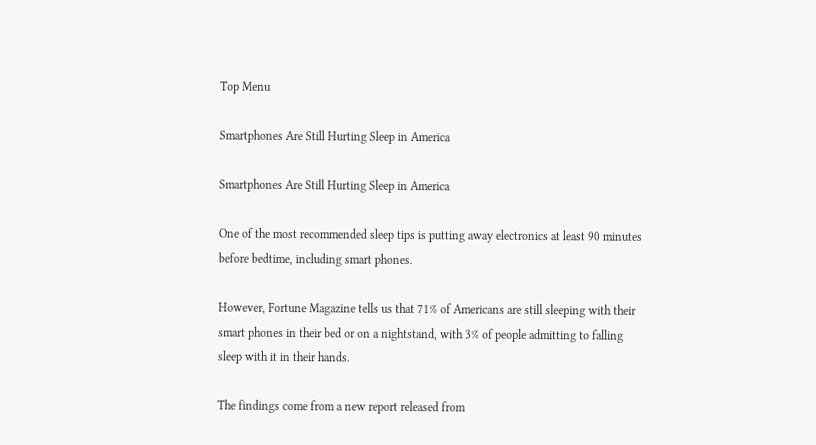Top Menu

Smartphones Are Still Hurting Sleep in America

Smartphones Are Still Hurting Sleep in America

One of the most recommended sleep tips is putting away electronics at least 90 minutes before bedtime, including smart phones.

However, Fortune Magazine tells us that 71% of Americans are still sleeping with their smart phones in their bed or on a nightstand, with 3% of people admitting to falling sleep with it in their hands.

The findings come from a new report released from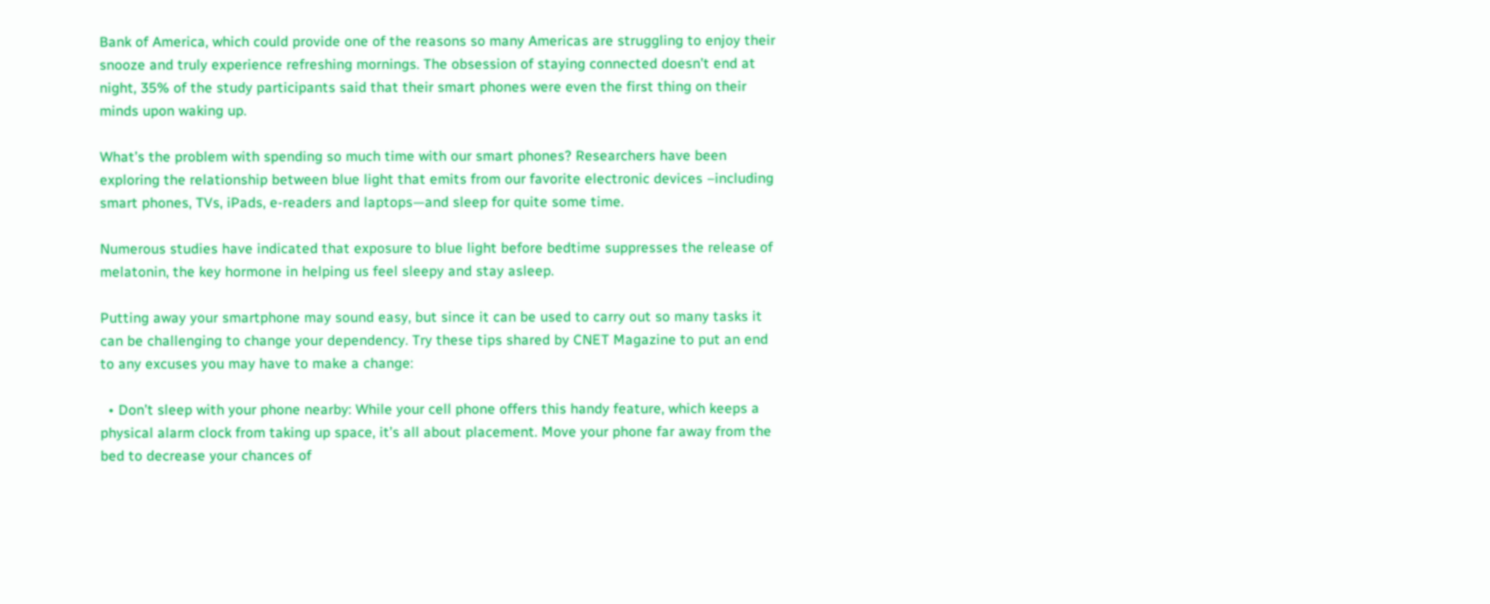Bank of America, which could provide one of the reasons so many Americas are struggling to enjoy their snooze and truly experience refreshing mornings. The obsession of staying connected doesn’t end at night, 35% of the study participants said that their smart phones were even the first thing on their minds upon waking up.

What’s the problem with spending so much time with our smart phones? Researchers have been exploring the relationship between blue light that emits from our favorite electronic devices –including smart phones, TVs, iPads, e-readers and laptops—and sleep for quite some time.

Numerous studies have indicated that exposure to blue light before bedtime suppresses the release of melatonin, the key hormone in helping us feel sleepy and stay asleep.

Putting away your smartphone may sound easy, but since it can be used to carry out so many tasks it can be challenging to change your dependency. Try these tips shared by CNET Magazine to put an end to any excuses you may have to make a change:

  • Don’t sleep with your phone nearby: While your cell phone offers this handy feature, which keeps a physical alarm clock from taking up space, it’s all about placement. Move your phone far away from the bed to decrease your chances of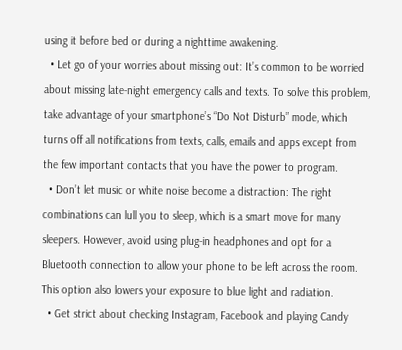using it before bed or during a nighttime awakening.
  • Let go of your worries about missing out: It’s common to be worried about missing late-night emergency calls and texts. To solve this problem, take advantage of your smartphone’s “Do Not Disturb” mode, which turns off all notifications from texts, calls, emails and apps except from the few important contacts that you have the power to program.
  • Don’t let music or white noise become a distraction: The right combinations can lull you to sleep, which is a smart move for many sleepers. However, avoid using plug-in headphones and opt for a Bluetooth connection to allow your phone to be left across the room. This option also lowers your exposure to blue light and radiation.
  • Get strict about checking Instagram, Facebook and playing Candy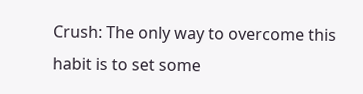Crush: The only way to overcome this habit is to set some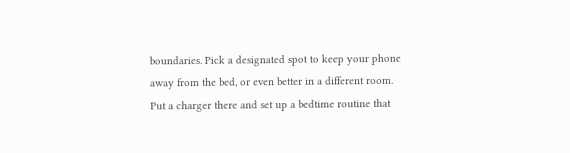boundaries. Pick a designated spot to keep your phone away from the bed, or even better in a different room. Put a charger there and set up a bedtime routine that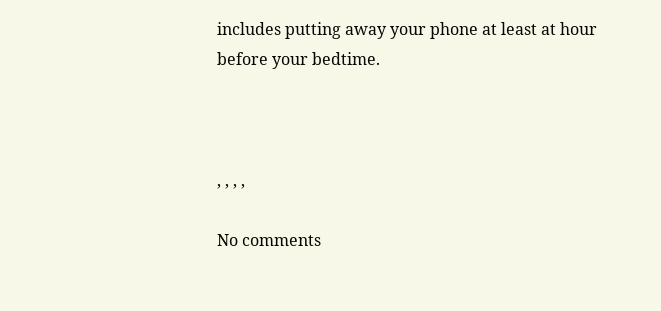includes putting away your phone at least at hour before your bedtime.



, , , ,

No comments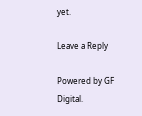yet.

Leave a Reply

Powered by GF Digital.